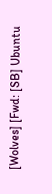[Wolves] [Fwd: [SB] Ubuntu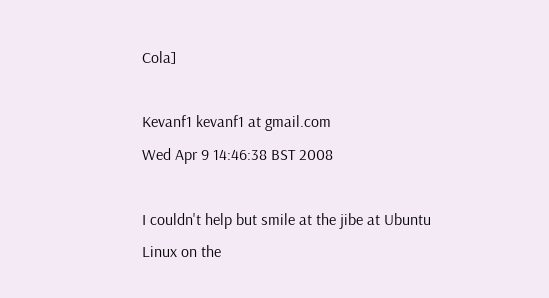Cola]

Kevanf1 kevanf1 at gmail.com
Wed Apr 9 14:46:38 BST 2008

I couldn't help but smile at the jibe at Ubuntu Linux on the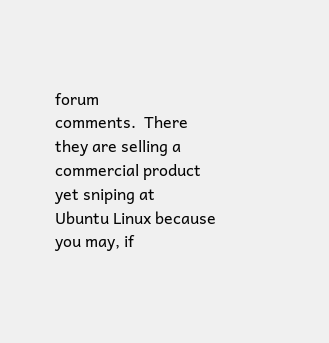forum
comments.  There they are selling a commercial product yet sniping at
Ubuntu Linux because you may, if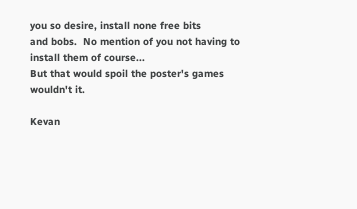you so desire, install none free bits
and bobs.  No mention of you not having to install them of course...
But that would spoil the poster's games wouldn't it.

Kevan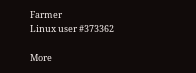Farmer
Linux user #373362

More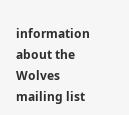information about the Wolves mailing list